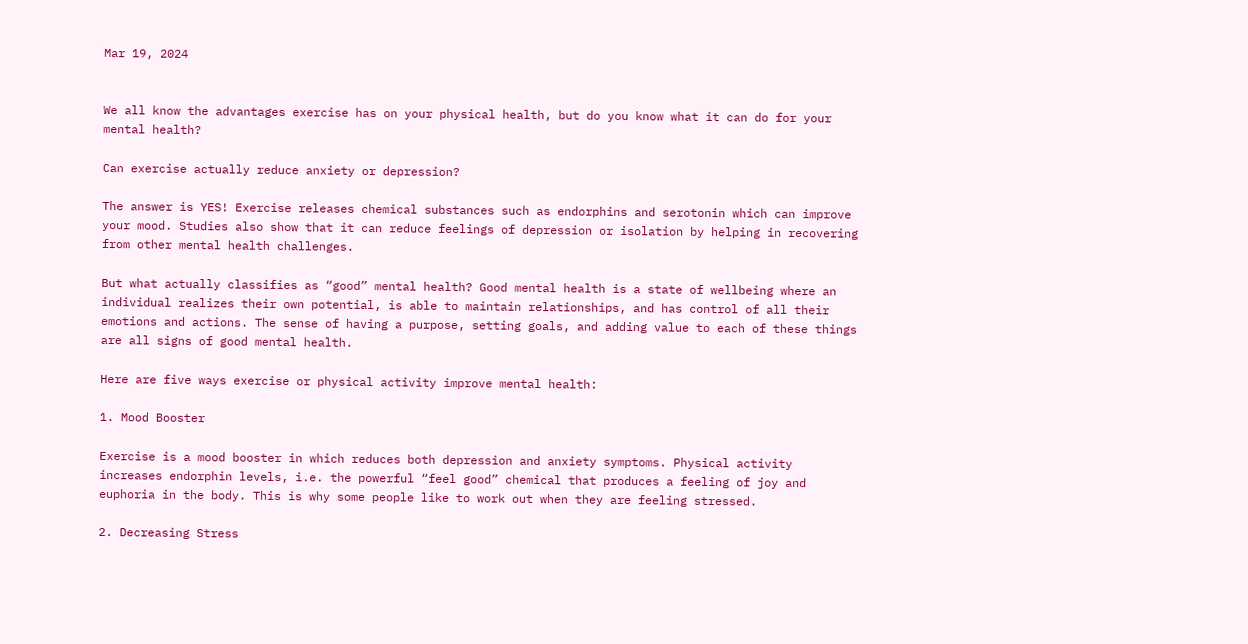Mar 19, 2024


We all know the advantages exercise has on your physical health, but do you know what it can do for your mental health?

Can exercise actually reduce anxiety or depression?

The answer is YES! Exercise releases chemical substances such as endorphins and serotonin which can improve your mood. Studies also show that it can reduce feelings of depression or isolation by helping in recovering from other mental health challenges.

But what actually classifies as “good” mental health? Good mental health is a state of wellbeing where an individual realizes their own potential, is able to maintain relationships, and has control of all their emotions and actions. The sense of having a purpose, setting goals, and adding value to each of these things are all signs of good mental health.

Here are five ways exercise or physical activity improve mental health:

1. Mood Booster

Exercise is a mood booster in which reduces both depression and anxiety symptoms. Physical activity increases endorphin levels, i.e. the powerful “feel good” chemical that produces a feeling of joy and euphoria in the body. This is why some people like to work out when they are feeling stressed.

2. Decreasing Stress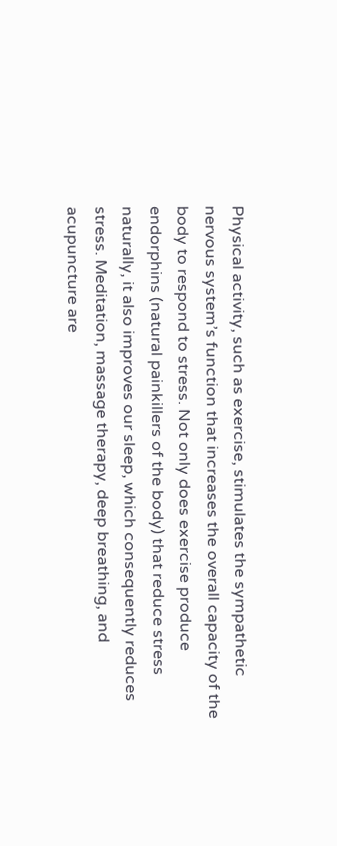Physical activity, such as exercise, stimulates the sympathetic nervous system’s function that increases the overall capacity of the body to respond to stress. Not only does exercise produce endorphins (natural painkillers of the body) that reduce stress naturally, it also improves our sleep, which consequently reduces stress. Meditation, massage therapy, deep breathing, and acupuncture are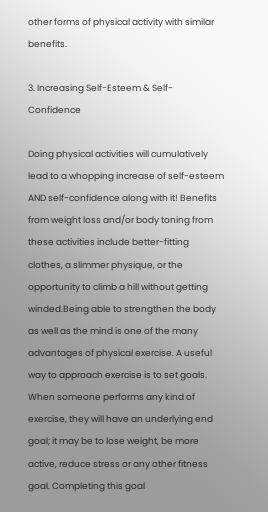other forms of physical activity with similar benefits.

3. Increasing Self-Esteem & Self-Confidence

Doing physical activities will cumulatively lead to a whopping increase of self-esteem AND self-confidence along with it! Benefits from weight loss and/or body toning from these activities include better-fitting clothes, a slimmer physique, or the opportunity to climb a hill without getting winded.Being able to strengthen the body as well as the mind is one of the many advantages of physical exercise. A useful way to approach exercise is to set goals. When someone performs any kind of exercise, they will have an underlying end goal; it may be to lose weight, be more active, reduce stress or any other fitness goal. Completing this goal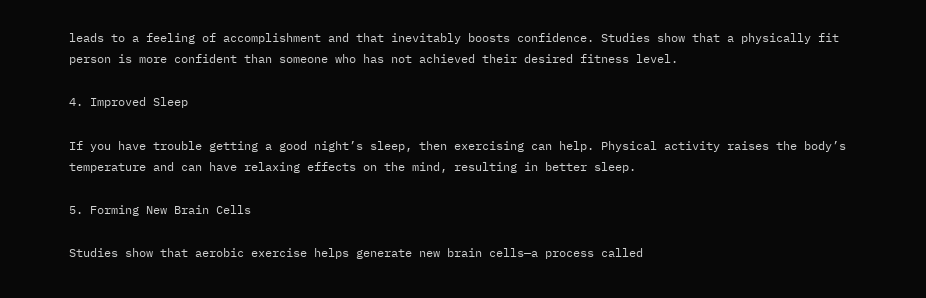leads to a feeling of accomplishment and that inevitably boosts confidence. Studies show that a physically fit person is more confident than someone who has not achieved their desired fitness level.

4. Improved Sleep

If you have trouble getting a good night’s sleep, then exercising can help. Physical activity raises the body’s temperature and can have relaxing effects on the mind, resulting in better sleep.

5. Forming New Brain Cells

Studies show that aerobic exercise helps generate new brain cells—a process called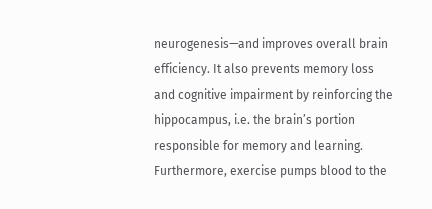neurogenesis—and improves overall brain efficiency. It also prevents memory loss and cognitive impairment by reinforcing the hippocampus, i.e. the brain’s portion responsible for memory and learning. Furthermore, exercise pumps blood to the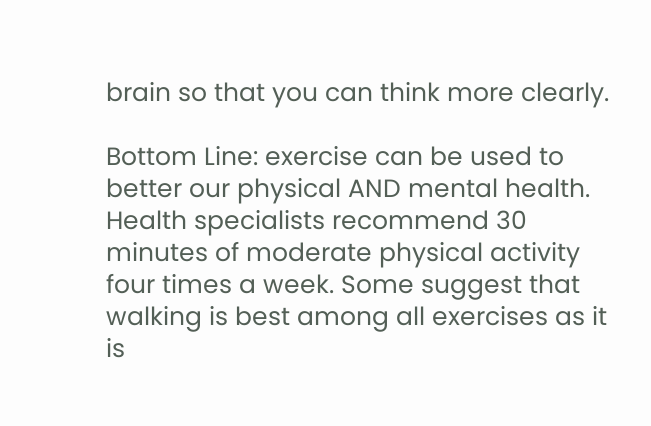brain so that you can think more clearly.

Bottom Line: exercise can be used to better our physical AND mental health. Health specialists recommend 30 minutes of moderate physical activity four times a week. Some suggest that walking is best among all exercises as it is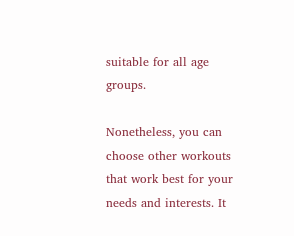suitable for all age groups.

Nonetheless, you can choose other workouts that work best for your needs and interests. It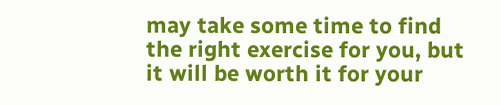may take some time to find the right exercise for you, but it will be worth it for your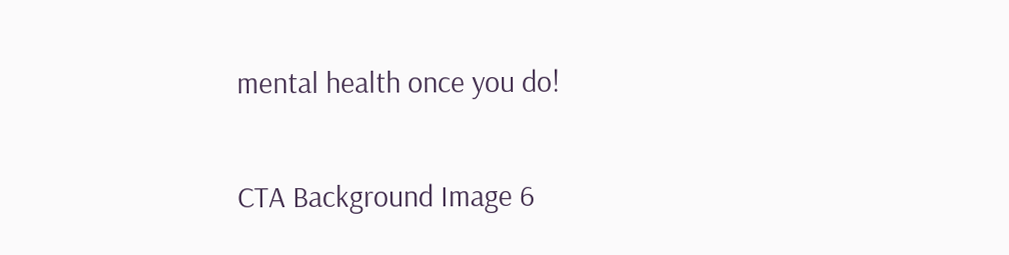mental health once you do!

CTA Background Image 6